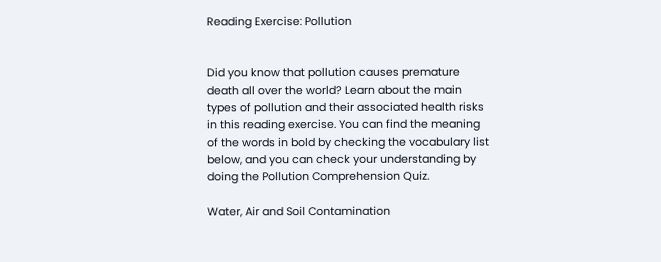Reading Exercise: Pollution


Did you know that pollution causes premature death all over the world? Learn about the main types of pollution and their associated health risks in this reading exercise. You can find the meaning of the words in bold by checking the vocabulary list below, and you can check your understanding by doing the Pollution Comprehension Quiz.

Water, Air and Soil Contamination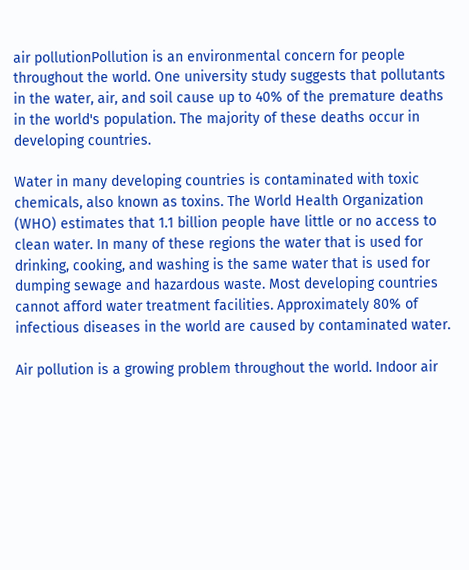air pollutionPollution is an environmental concern for people throughout the world. One university study suggests that pollutants in the water, air, and soil cause up to 40% of the premature deaths in the world's population. The majority of these deaths occur in developing countries.

Water in many developing countries is contaminated with toxic chemicals, also known as toxins. The World Health Organization (WHO) estimates that 1.1 billion people have little or no access to clean water. In many of these regions the water that is used for drinking, cooking, and washing is the same water that is used for dumping sewage and hazardous waste. Most developing countries cannot afford water treatment facilities. Approximately 80% of infectious diseases in the world are caused by contaminated water.

Air pollution is a growing problem throughout the world. Indoor air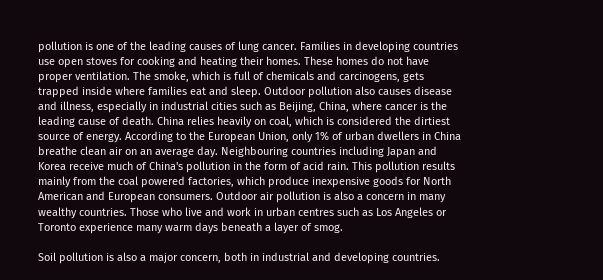pollution is one of the leading causes of lung cancer. Families in developing countries use open stoves for cooking and heating their homes. These homes do not have proper ventilation. The smoke, which is full of chemicals and carcinogens, gets trapped inside where families eat and sleep. Outdoor pollution also causes disease and illness, especially in industrial cities such as Beijing, China, where cancer is the leading cause of death. China relies heavily on coal, which is considered the dirtiest source of energy. According to the European Union, only 1% of urban dwellers in China breathe clean air on an average day. Neighbouring countries including Japan and Korea receive much of China's pollution in the form of acid rain. This pollution results mainly from the coal powered factories, which produce inexpensive goods for North American and European consumers. Outdoor air pollution is also a concern in many wealthy countries. Those who live and work in urban centres such as Los Angeles or Toronto experience many warm days beneath a layer of smog.

Soil pollution is also a major concern, both in industrial and developing countries.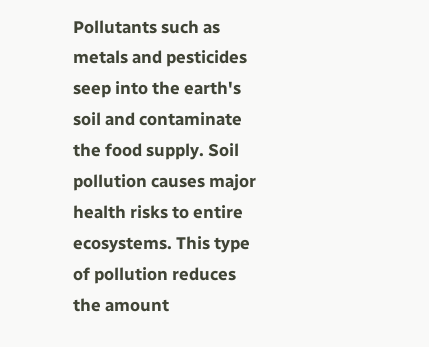Pollutants such as metals and pesticides seep into the earth's soil and contaminate the food supply. Soil pollution causes major health risks to entire ecosystems. This type of pollution reduces the amount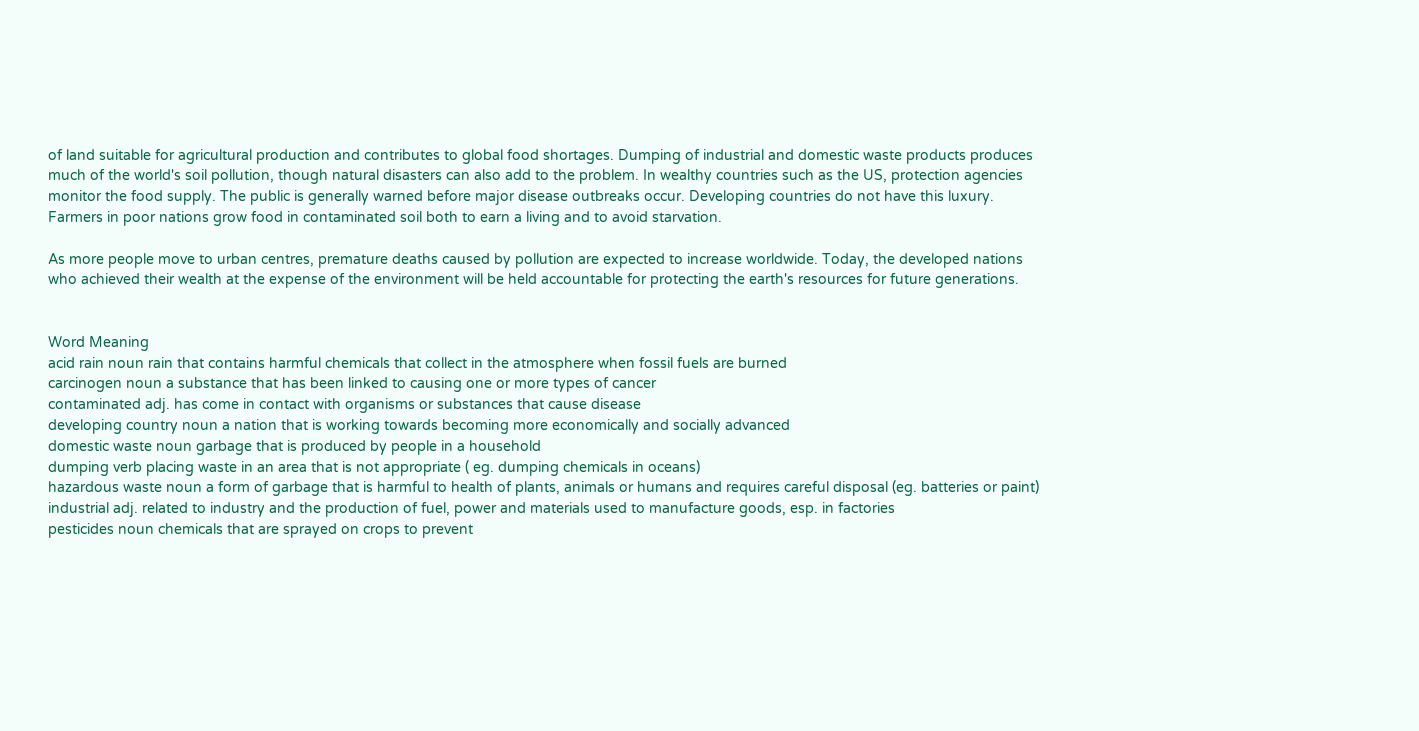of land suitable for agricultural production and contributes to global food shortages. Dumping of industrial and domestic waste products produces much of the world's soil pollution, though natural disasters can also add to the problem. In wealthy countries such as the US, protection agencies monitor the food supply. The public is generally warned before major disease outbreaks occur. Developing countries do not have this luxury. Farmers in poor nations grow food in contaminated soil both to earn a living and to avoid starvation.

As more people move to urban centres, premature deaths caused by pollution are expected to increase worldwide. Today, the developed nations who achieved their wealth at the expense of the environment will be held accountable for protecting the earth's resources for future generations.


Word Meaning
acid rain noun rain that contains harmful chemicals that collect in the atmosphere when fossil fuels are burned
carcinogen noun a substance that has been linked to causing one or more types of cancer
contaminated adj. has come in contact with organisms or substances that cause disease
developing country noun a nation that is working towards becoming more economically and socially advanced
domestic waste noun garbage that is produced by people in a household
dumping verb placing waste in an area that is not appropriate ( eg. dumping chemicals in oceans)
hazardous waste noun a form of garbage that is harmful to health of plants, animals or humans and requires careful disposal (eg. batteries or paint)
industrial adj. related to industry and the production of fuel, power and materials used to manufacture goods, esp. in factories
pesticides noun chemicals that are sprayed on crops to prevent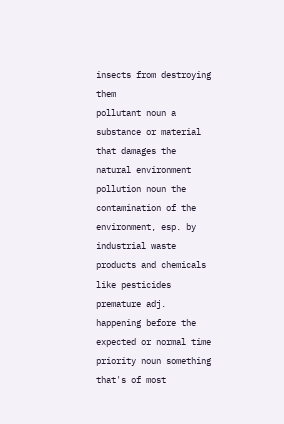insects from destroying them
pollutant noun a substance or material that damages the natural environment
pollution noun the contamination of the environment, esp. by industrial waste products and chemicals like pesticides
premature adj. happening before the expected or normal time
priority noun something that's of most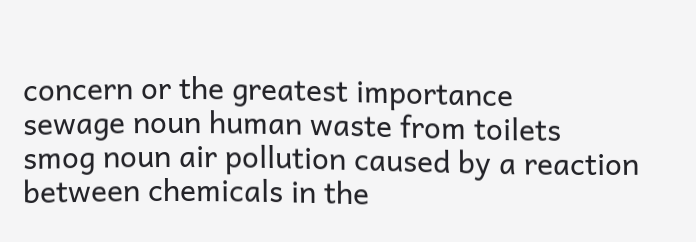concern or the greatest importance
sewage noun human waste from toilets
smog noun air pollution caused by a reaction between chemicals in the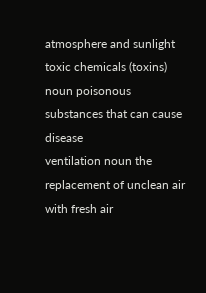atmosphere and sunlight
toxic chemicals (toxins) noun poisonous substances that can cause disease
ventilation noun the replacement of unclean air with fresh air